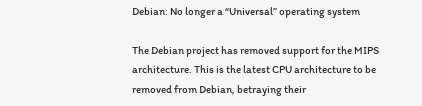Debian: No longer a “Universal” operating system

The Debian project has removed support for the MIPS architecture. This is the latest CPU architecture to be removed from Debian, betraying their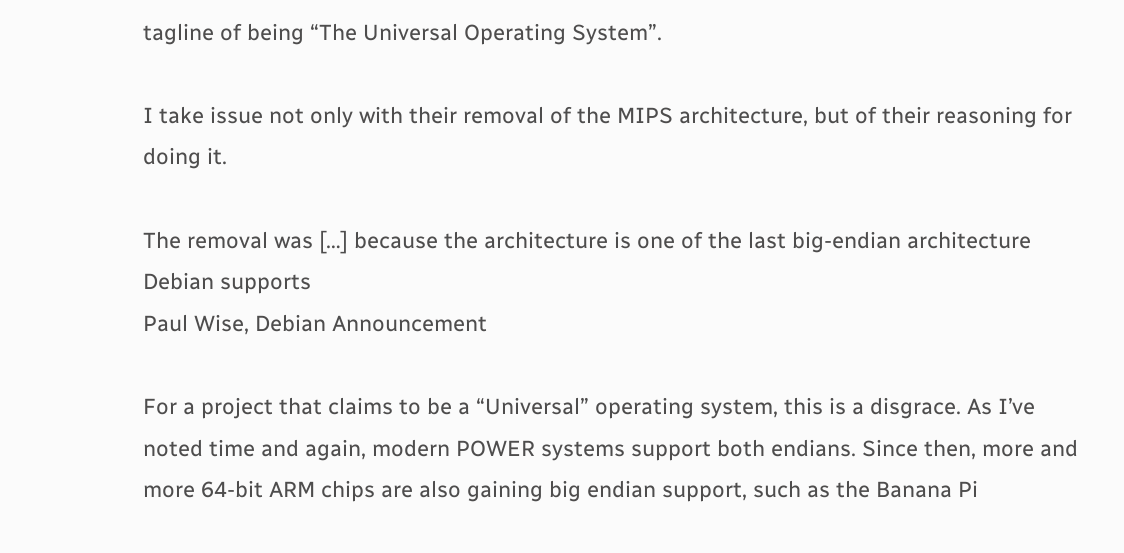tagline of being “The Universal Operating System”.

I take issue not only with their removal of the MIPS architecture, but of their reasoning for doing it.

The removal was […] because the architecture is one of the last big-endian architecture Debian supports
Paul Wise, Debian Announcement

For a project that claims to be a “Universal” operating system, this is a disgrace. As I’ve noted time and again, modern POWER systems support both endians. Since then, more and more 64-bit ARM chips are also gaining big endian support, such as the Banana Pi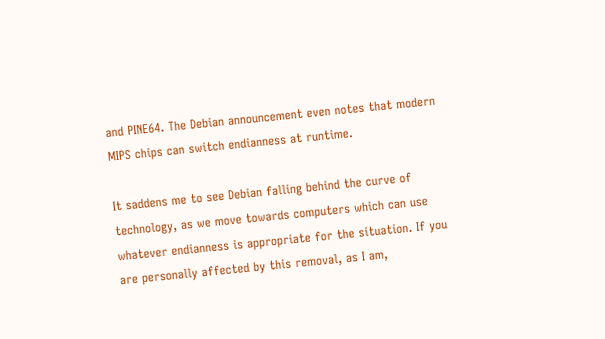and PINE64. The Debian announcement even notes that modern MIPS chips can switch endianness at runtime.

It saddens me to see Debian falling behind the curve of technology, as we move towards computers which can use whatever endianness is appropriate for the situation. If you are personally affected by this removal, as I am,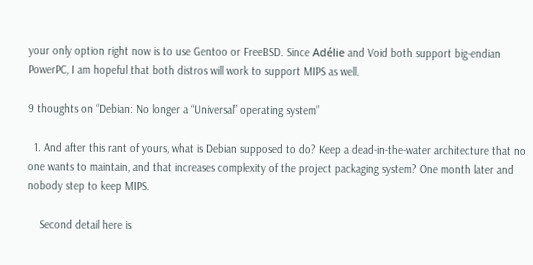your only option right now is to use Gentoo or FreeBSD. Since Adélie and Void both support big-endian PowerPC, I am hopeful that both distros will work to support MIPS as well.

9 thoughts on “Debian: No longer a “Universal” operating system”

  1. And after this rant of yours, what is Debian supposed to do? Keep a dead-in-the-water architecture that no one wants to maintain, and that increases complexity of the project packaging system? One month later and nobody step to keep MIPS.

    Second detail here is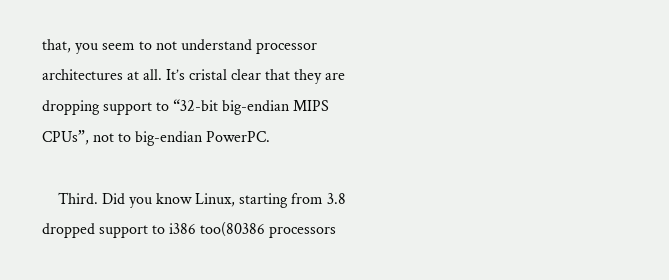that, you seem to not understand processor architectures at all. It’s cristal clear that they are dropping support to “32-bit big-endian MIPS CPUs”, not to big-endian PowerPC.

    Third. Did you know Linux, starting from 3.8 dropped support to i386 too(80386 processors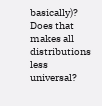basically)? Does that makes all distributions less universal?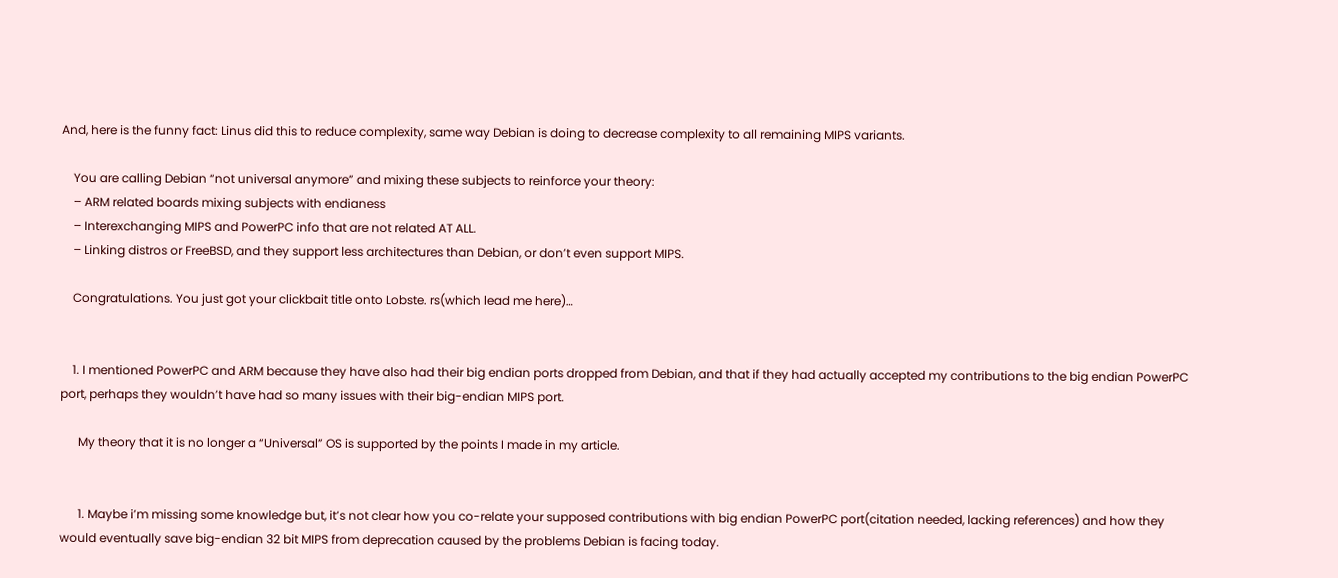And, here is the funny fact: Linus did this to reduce complexity, same way Debian is doing to decrease complexity to all remaining MIPS variants.

    You are calling Debian “not universal anymore” and mixing these subjects to reinforce your theory:
    – ARM related boards mixing subjects with endianess
    – Interexchanging MIPS and PowerPC info that are not related AT ALL.
    – Linking distros or FreeBSD, and they support less architectures than Debian, or don’t even support MIPS.

    Congratulations. You just got your clickbait title onto Lobste. rs(which lead me here)…


    1. I mentioned PowerPC and ARM because they have also had their big endian ports dropped from Debian, and that if they had actually accepted my contributions to the big endian PowerPC port, perhaps they wouldn’t have had so many issues with their big-endian MIPS port.

      My theory that it is no longer a “Universal” OS is supported by the points I made in my article.


      1. Maybe i’m missing some knowledge but, it’s not clear how you co-relate your supposed contributions with big endian PowerPC port(citation needed, lacking references) and how they would eventually save big-endian 32 bit MIPS from deprecation caused by the problems Debian is facing today.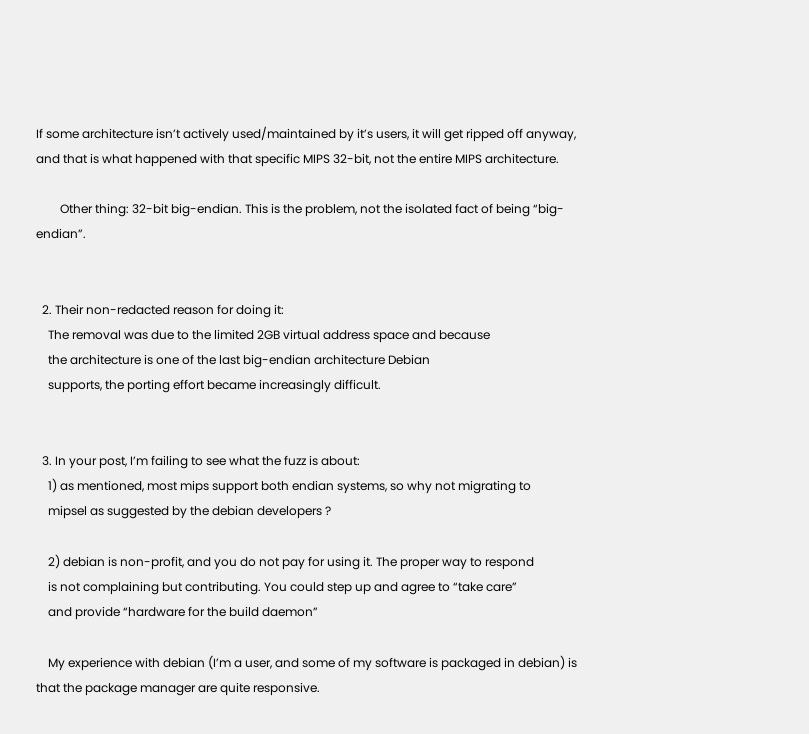If some architecture isn’t actively used/maintained by it’s users, it will get ripped off anyway, and that is what happened with that specific MIPS 32-bit, not the entire MIPS architecture.

        Other thing: 32-bit big-endian. This is the problem, not the isolated fact of being “big-endian”.


  2. Their non-redacted reason for doing it:
    The removal was due to the limited 2GB virtual address space and because
    the architecture is one of the last big-endian architecture Debian
    supports, the porting effort became increasingly difficult.


  3. In your post, I’m failing to see what the fuzz is about:
    1) as mentioned, most mips support both endian systems, so why not migrating to
    mipsel as suggested by the debian developers ?

    2) debian is non-profit, and you do not pay for using it. The proper way to respond
    is not complaining but contributing. You could step up and agree to “take care”
    and provide “hardware for the build daemon”

    My experience with debian (I’m a user, and some of my software is packaged in debian) is that the package manager are quite responsive.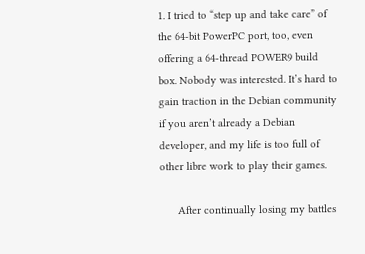1. I tried to “step up and take care” of the 64-bit PowerPC port, too, even offering a 64-thread POWER9 build box. Nobody was interested. It’s hard to gain traction in the Debian community if you aren’t already a Debian developer, and my life is too full of other libre work to play their games.

      After continually losing my battles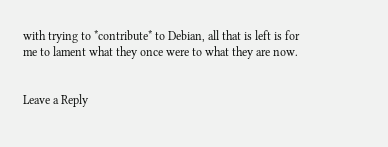with trying to *contribute* to Debian, all that is left is for me to lament what they once were to what they are now.


Leave a Reply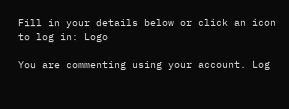Fill in your details below or click an icon to log in: Logo

You are commenting using your account. Log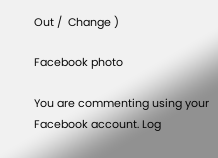Out /  Change )

Facebook photo

You are commenting using your Facebook account. Log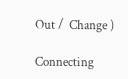Out /  Change )

Connecting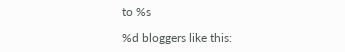to %s

%d bloggers like this: